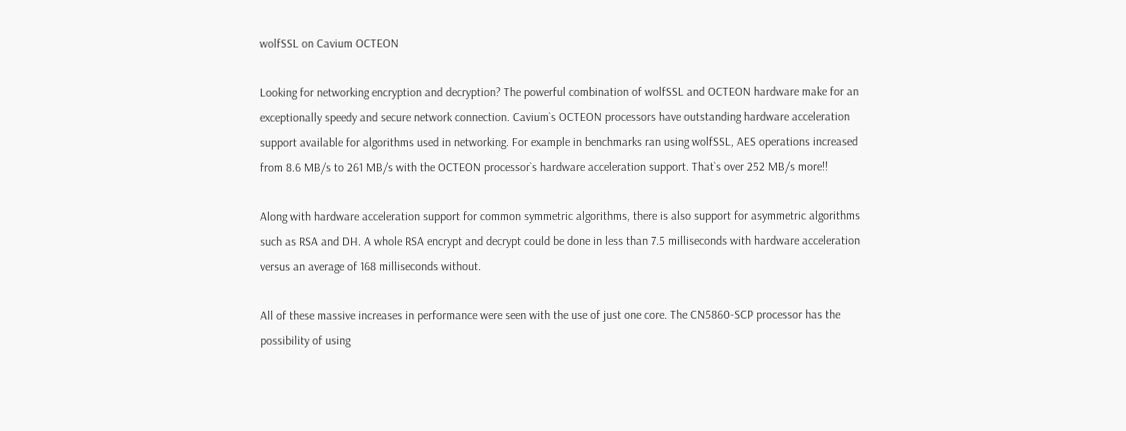wolfSSL on Cavium OCTEON

Looking for networking encryption and decryption? The powerful combination of wolfSSL and OCTEON hardware make for an exceptionally speedy and secure network connection. Cavium`s OCTEON processors have outstanding hardware acceleration support available for algorithms used in networking. For example in benchmarks ran using wolfSSL, AES operations increased from 8.6 MB/s to 261 MB/s with the OCTEON processor`s hardware acceleration support. That`s over 252 MB/s more!!

Along with hardware acceleration support for common symmetric algorithms, there is also support for asymmetric algorithms such as RSA and DH. A whole RSA encrypt and decrypt could be done in less than 7.5 milliseconds with hardware acceleration versus an average of 168 milliseconds without.

All of these massive increases in performance were seen with the use of just one core. The CN5860-SCP processor has the possibility of using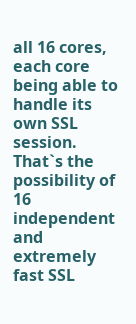all 16 cores, each core being able to handle its own SSL session. That`s the possibility of 16 independent and extremely fast SSL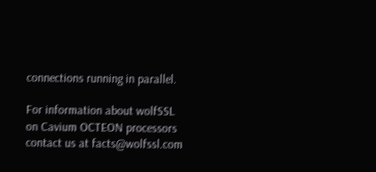connections running in parallel.

For information about wolfSSL on Cavium OCTEON processors contact us at facts@wolfssl.com